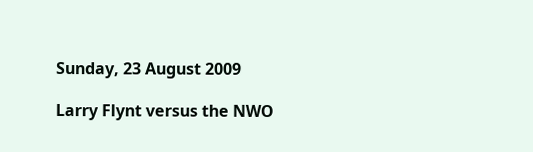Sunday, 23 August 2009

Larry Flynt versus the NWO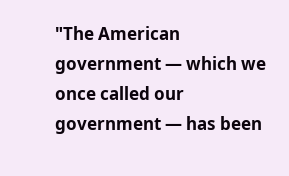"The American government — which we once called our government — has been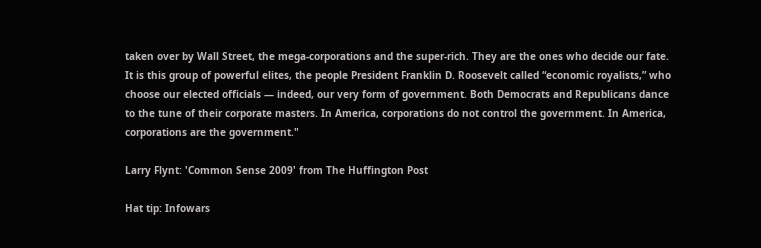taken over by Wall Street, the mega-corporations and the super-rich. They are the ones who decide our fate. It is this group of powerful elites, the people President Franklin D. Roosevelt called “economic royalists,” who choose our elected officials — indeed, our very form of government. Both Democrats and Republicans dance to the tune of their corporate masters. In America, corporations do not control the government. In America, corporations are the government."

Larry Flynt: 'Common Sense 2009' from The Huffington Post

Hat tip: Infowars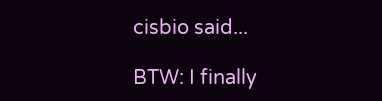cisbio said...

BTW: I finally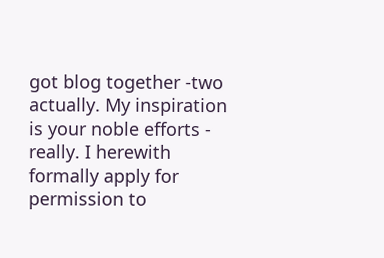got blog together -two actually. My inspiration is your noble efforts - really. I herewith formally apply for permission to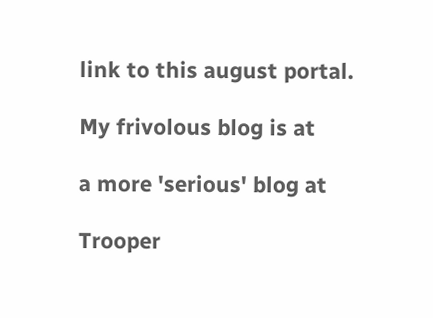link to this august portal.

My frivolous blog is at

a more 'serious' blog at

Trooper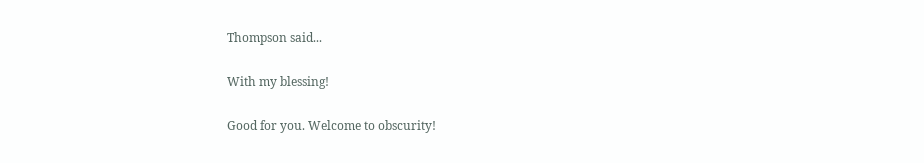Thompson said...

With my blessing!

Good for you. Welcome to obscurity!